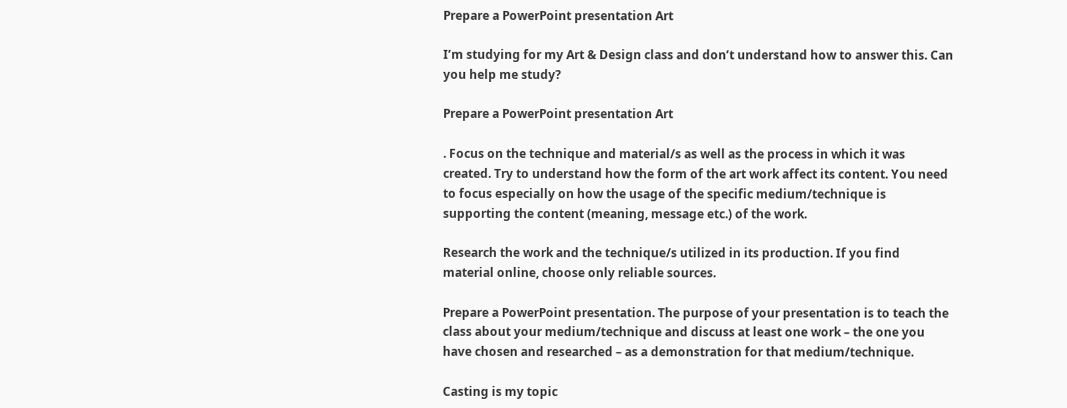Prepare a PowerPoint presentation Art

I’m studying for my Art & Design class and don’t understand how to answer this. Can you help me study?

Prepare a PowerPoint presentation Art

. Focus on the technique and material/s as well as the process in which it was created. Try to understand how the form of the art work affect its content. You need to focus especially on how the usage of the specific medium/technique is supporting the content (meaning, message etc.) of the work.

Research the work and the technique/s utilized in its production. If you find material online, choose only reliable sources.

Prepare a PowerPoint presentation. The purpose of your presentation is to teach the class about your medium/technique and discuss at least one work – the one you have chosen and researched – as a demonstration for that medium/technique.

Casting is my topic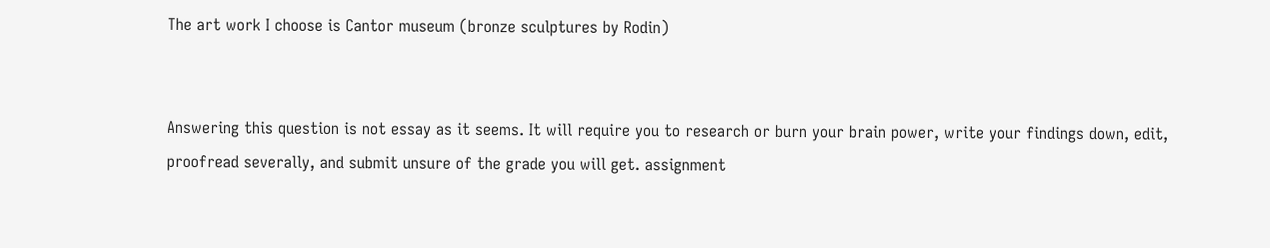The art work I choose is Cantor museum (bronze sculptures by Rodin)


Answering this question is not essay as it seems. It will require you to research or burn your brain power, write your findings down, edit, proofread severally, and submit unsure of the grade you will get. assignment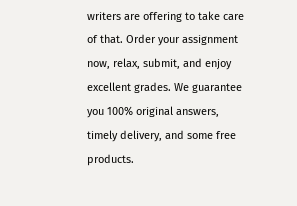writers are offering to take care of that. Order your assignment now, relax, submit, and enjoy excellent grades. We guarantee you 100% original answers, timely delivery, and some free products.